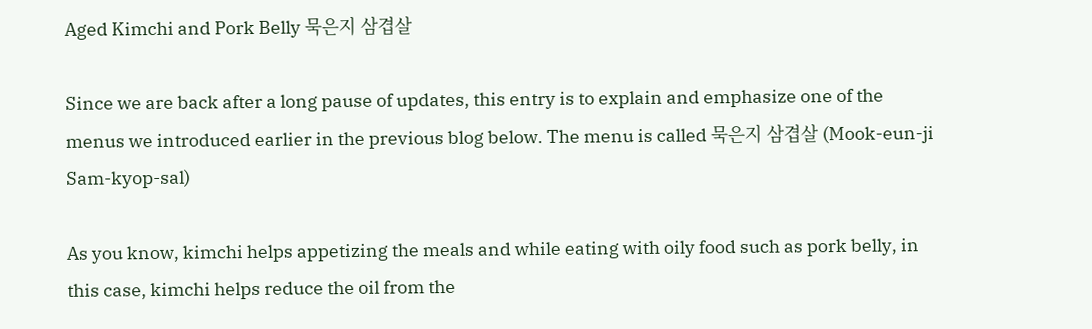Aged Kimchi and Pork Belly 묵은지 삼겹살

Since we are back after a long pause of updates, this entry is to explain and emphasize one of the menus we introduced earlier in the previous blog below. The menu is called 묵은지 삼겹살 (Mook-eun-ji Sam-kyop-sal)

As you know, kimchi helps appetizing the meals and while eating with oily food such as pork belly, in this case, kimchi helps reduce the oil from the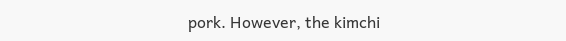pork. However, the kimchi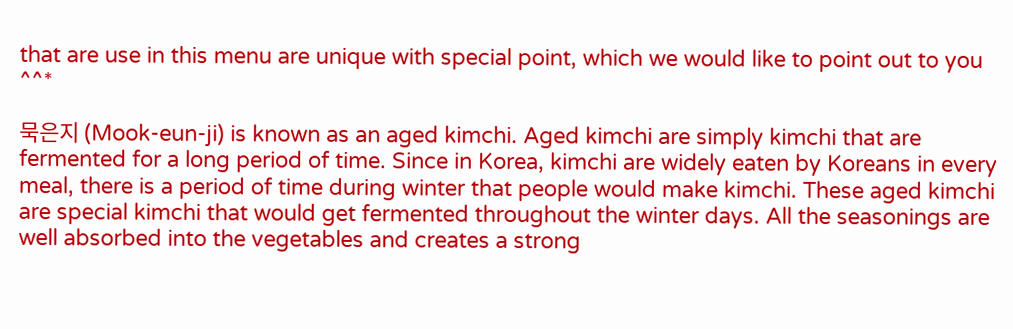that are use in this menu are unique with special point, which we would like to point out to you ^^*

묵은지 (Mook-eun-ji) is known as an aged kimchi. Aged kimchi are simply kimchi that are fermented for a long period of time. Since in Korea, kimchi are widely eaten by Koreans in every meal, there is a period of time during winter that people would make kimchi. These aged kimchi are special kimchi that would get fermented throughout the winter days. All the seasonings are well absorbed into the vegetables and creates a strong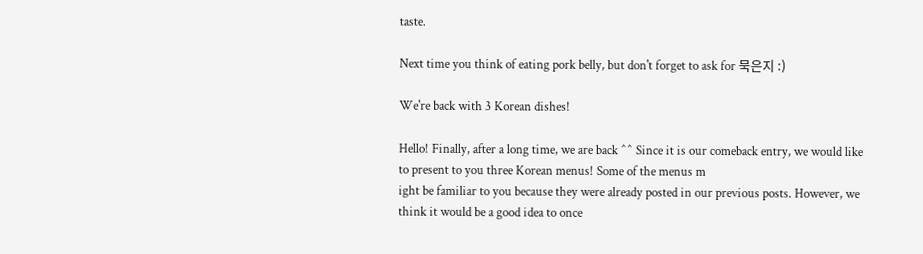taste.

Next time you think of eating pork belly, but don't forget to ask for 묵은지 :)

We're back with 3 Korean dishes!

Hello! Finally, after a long time, we are back ^^ Since it is our comeback entry, we would like to present to you three Korean menus! Some of the menus m
ight be familiar to you because they were already posted in our previous posts. However, we think it would be a good idea to once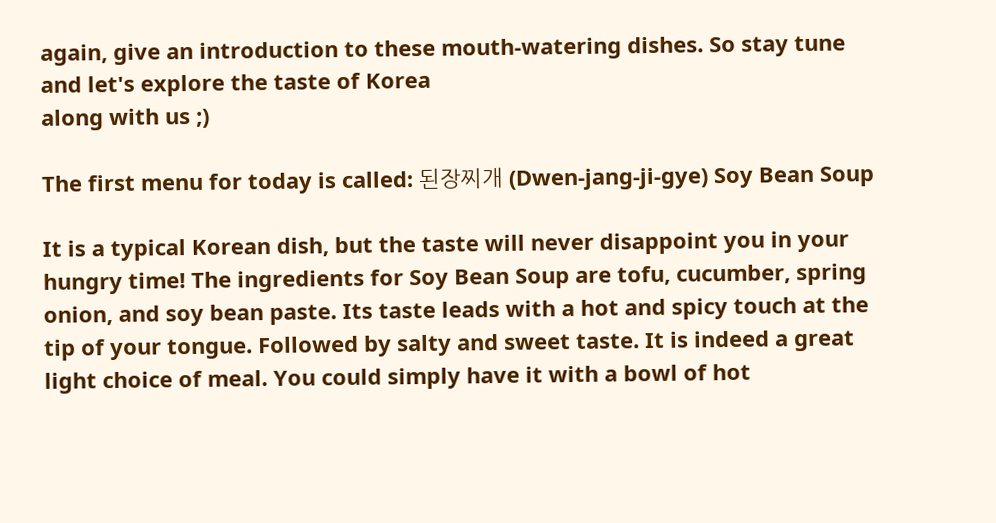again, give an introduction to these mouth-watering dishes. So stay tune and let's explore the taste of Korea
along with us ;)

The first menu for today is called: 된장찌개 (Dwen-jang-ji-gye) Soy Bean Soup

It is a typical Korean dish, but the taste will never disappoint you in your hungry time! The ingredients for Soy Bean Soup are tofu, cucumber, spring onion, and soy bean paste. Its taste leads with a hot and spicy touch at the tip of your tongue. Followed by salty and sweet taste. It is indeed a great light choice of meal. You could simply have it with a bowl of hot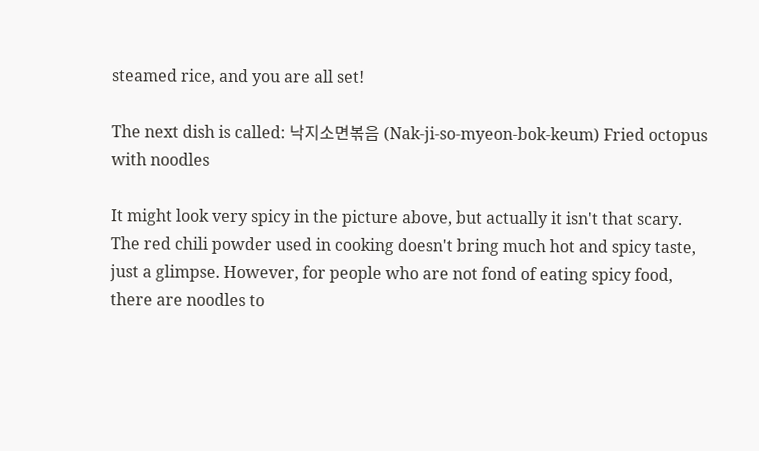steamed rice, and you are all set!

The next dish is called: 낙지소면볶음 (Nak-ji-so-myeon-bok-keum) Fried octopus with noodles

It might look very spicy in the picture above, but actually it isn't that scary. The red chili powder used in cooking doesn't bring much hot and spicy taste, just a glimpse. However, for people who are not fond of eating spicy food, there are noodles to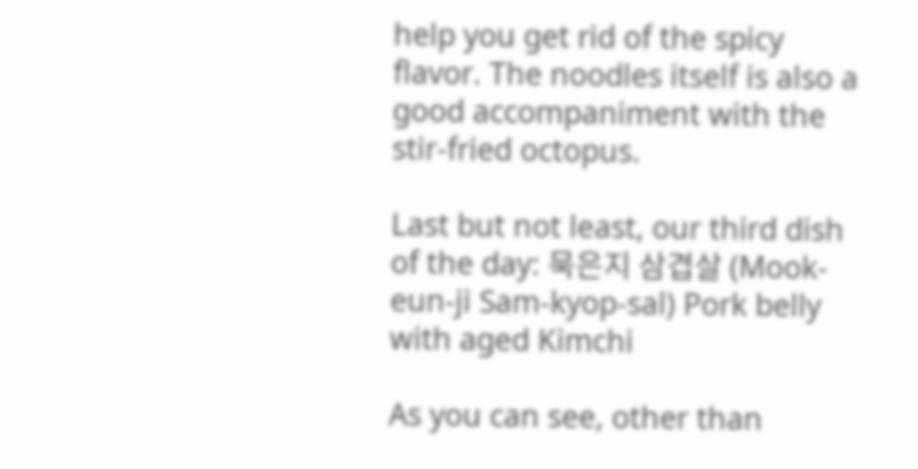help you get rid of the spicy flavor. The noodles itself is also a good accompaniment with the stir-fried octopus.

Last but not least, our third dish of the day: 묵은지 삼겹살 (Mook-eun-ji Sam-kyop-sal) Pork belly with aged Kimchi

As you can see, other than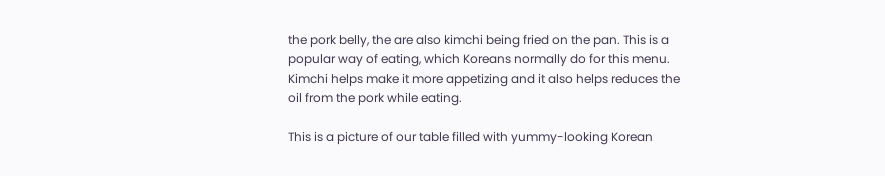the pork belly, the are also kimchi being fried on the pan. This is a popular way of eating, which Koreans normally do for this menu. Kimchi helps make it more appetizing and it also helps reduces the oil from the pork while eating.

This is a picture of our table filled with yummy-looking Korean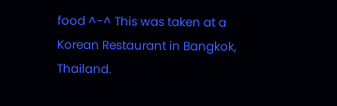food ^-^ This was taken at a Korean Restaurant in Bangkok, Thailand.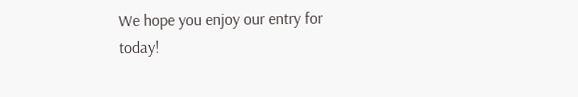We hope you enjoy our entry for today!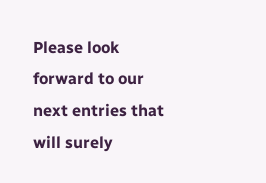Please look forward to our next entries that will surely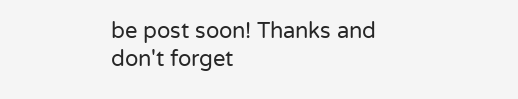be post soon! Thanks and don't forget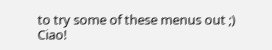to try some of these menus out ;) Ciao!